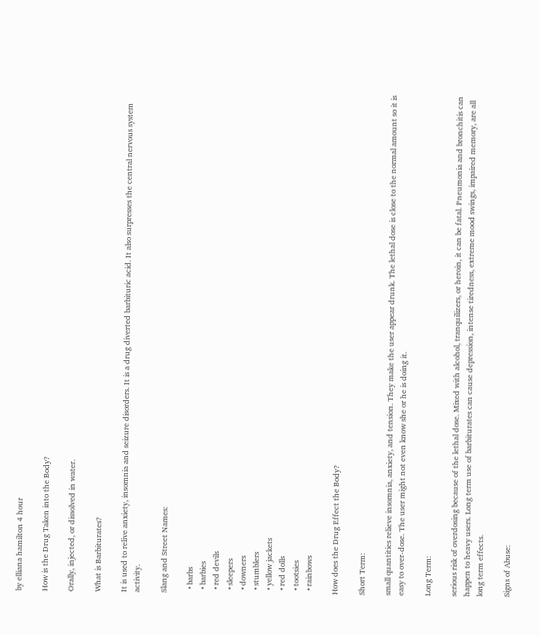by elliana hamilton 4 hour

How is the Drug Taken into the Body?

Orally, injected, or dissolved in water.

What is Barbiturates?

It is used to relive anxiety, insomnia and seizure disorders. It is a drug diverted barbituric acid. It also surpresses the central nervous system activity.

Slang and Street Names:

  • barbs
  • barbies
  • red devils
  • sleepers
  • downers
  • stumblers
  • yellow jackets
  • red dolls
  • tootsies
  • rainbows

How does the Drug Effect the Body?

Short Term:

small quantities relieve insomnia, anxiety, and tension. They make the user appear drunk. The lethal dose is close to the normal amount so it is easy to over-dose. The user might not even know she or he is doing it.

Long Term:

serious risk of overdosing because of the lethal dose. Mixed with alcohol, tranquilizers, or heroin, it can be fatal. Pneumonia and bronchitis can happen to heavy users. Long term use of barbiturates can cause depression, intense tiredness, extreme mood swings, impaired memory, are all long term effects.

Signs of Abuse: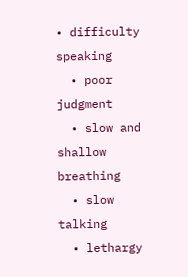• difficulty speaking
  • poor judgment
  • slow and shallow breathing
  • slow talking
  • lethargy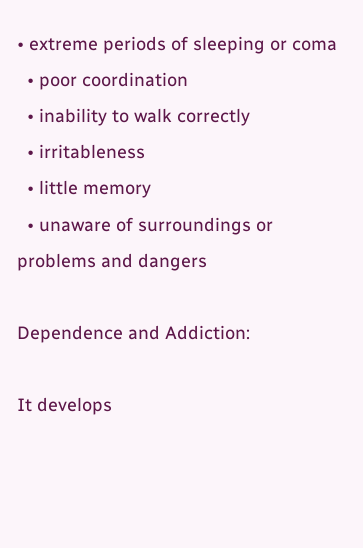• extreme periods of sleeping or coma
  • poor coordination
  • inability to walk correctly
  • irritableness
  • little memory
  • unaware of surroundings or problems and dangers

Dependence and Addiction:

It develops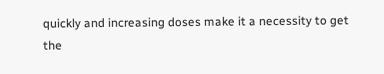quickly and increasing doses make it a necessity to get the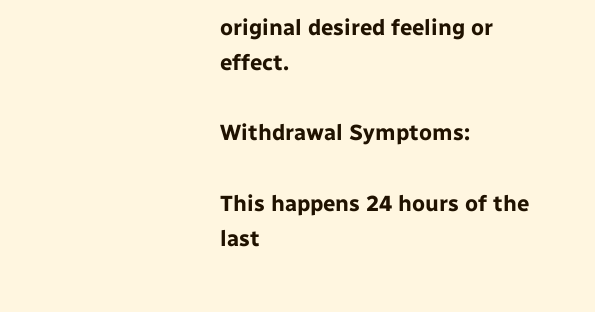original desired feeling or effect.

Withdrawal Symptoms:

This happens 24 hours of the last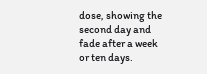dose, showing the second day and fade after a week or ten days.